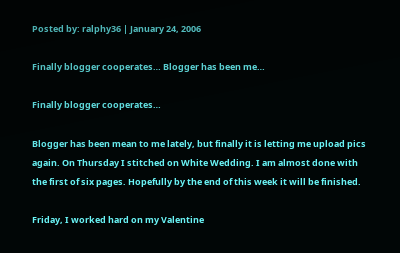Posted by: ralphy36 | January 24, 2006

Finally blogger cooperates… Blogger has been me…

Finally blogger cooperates…

Blogger has been mean to me lately, but finally it is letting me upload pics again. On Thursday I stitched on White Wedding. I am almost done with the first of six pages. Hopefully by the end of this week it will be finished.

Friday, I worked hard on my Valentine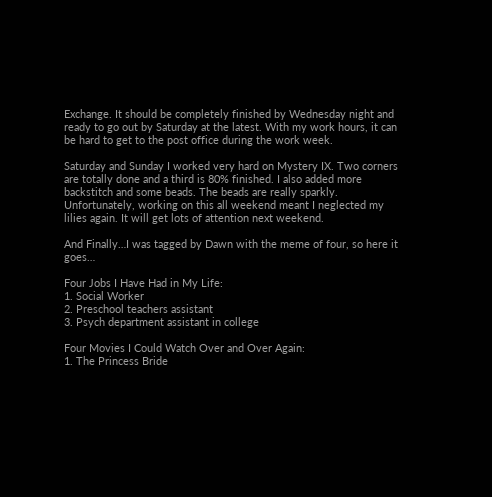Exchange. It should be completely finished by Wednesday night and ready to go out by Saturday at the latest. With my work hours, it can be hard to get to the post office during the work week.

Saturday and Sunday I worked very hard on Mystery IX. Two corners are totally done and a third is 80% finished. I also added more backstitch and some beads. The beads are really sparkly. Unfortunately, working on this all weekend meant I neglected my lilies again. It will get lots of attention next weekend.

And Finally…I was tagged by Dawn with the meme of four, so here it goes…

Four Jobs I Have Had in My Life:
1. Social Worker
2. Preschool teachers assistant
3. Psych department assistant in college

Four Movies I Could Watch Over and Over Again:
1. The Princess Bride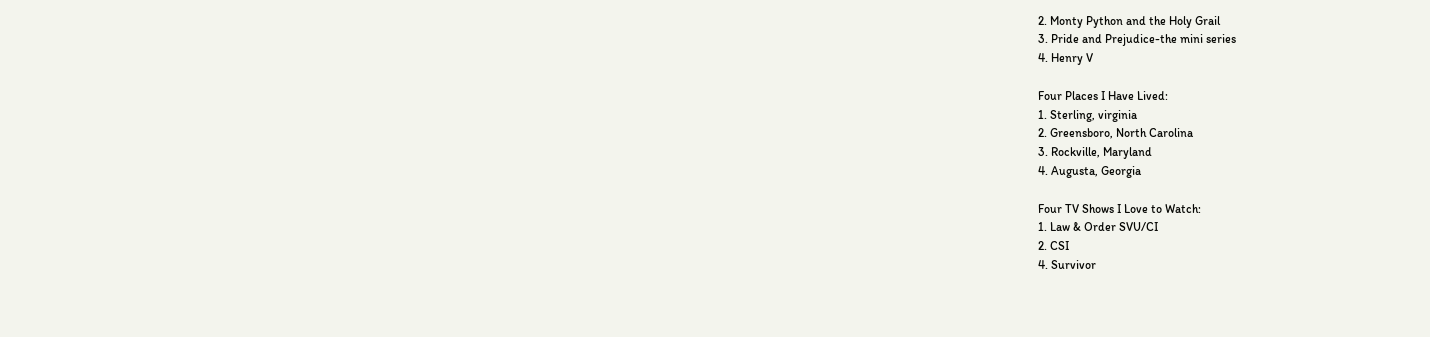2. Monty Python and the Holy Grail
3. Pride and Prejudice-the mini series
4. Henry V

Four Places I Have Lived:
1. Sterling, virginia
2. Greensboro, North Carolina
3. Rockville, Maryland
4. Augusta, Georgia

Four TV Shows I Love to Watch:
1. Law & Order SVU/CI
2. CSI
4. Survivor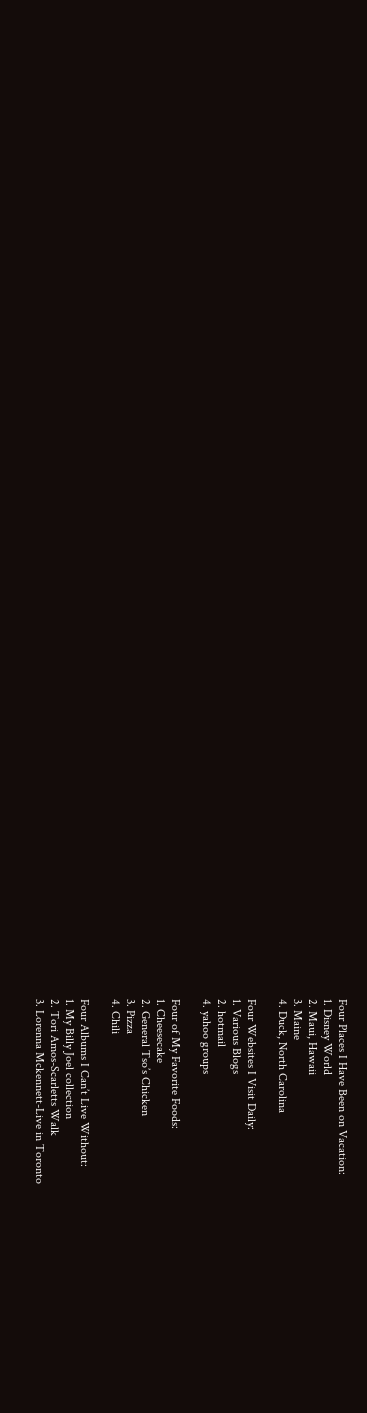Four Places I Have Been on Vacation:
1. Disney World
2. Maui, Hawaii
3. Maine
4. Duck, North Carolina

Four Websites I Visit Daily:
1. Various Blogs
2. hotmail
4. yahoo groups

Four of My Favorite Foods:
1. Cheesecake
2. General Tso’s Chicken
3. Pizza
4. Chili

Four Albums I Can’t Live Without:
1. My Billy Joel collection
2. Tori Amos-Scarletts Walk
3. Lorenna Mckennett-Live in Toronto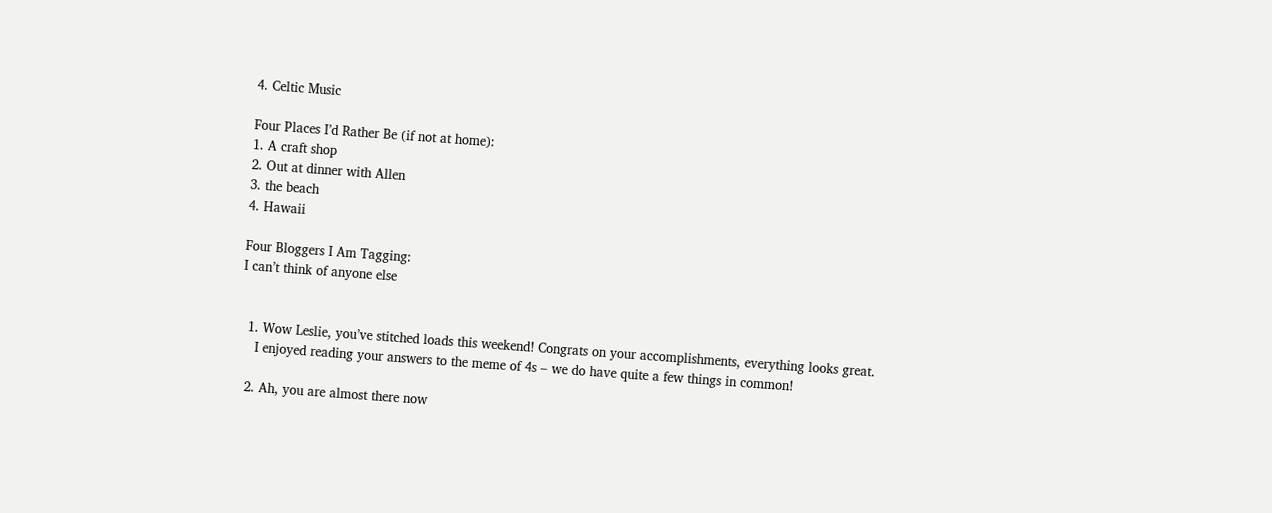4. Celtic Music

Four Places I’d Rather Be (if not at home):
1. A craft shop
2. Out at dinner with Allen
3. the beach
4. Hawaii

Four Bloggers I Am Tagging:
I can’t think of anyone else


  1. Wow Leslie, you’ve stitched loads this weekend! Congrats on your accomplishments, everything looks great.
    I enjoyed reading your answers to the meme of 4s – we do have quite a few things in common!

  2. Ah, you are almost there now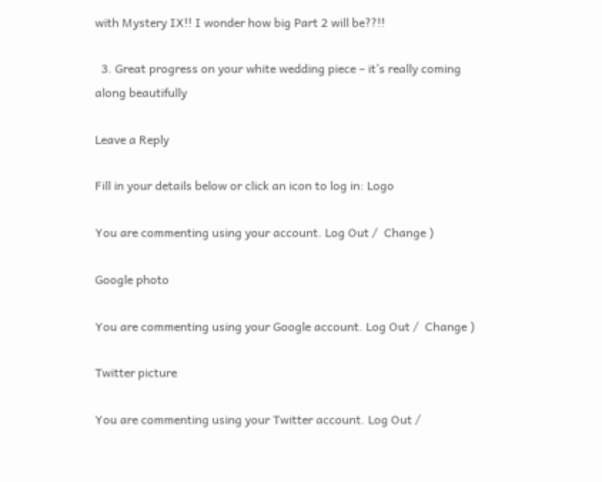with Mystery IX!! I wonder how big Part 2 will be??!!

  3. Great progress on your white wedding piece – it’s really coming along beautifully

Leave a Reply

Fill in your details below or click an icon to log in: Logo

You are commenting using your account. Log Out /  Change )

Google photo

You are commenting using your Google account. Log Out /  Change )

Twitter picture

You are commenting using your Twitter account. Log Out /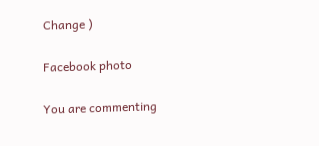Change )

Facebook photo

You are commenting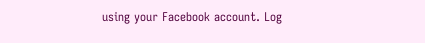using your Facebook account. Log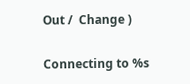Out /  Change )

Connecting to %s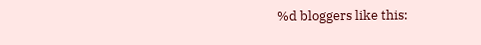%d bloggers like this: